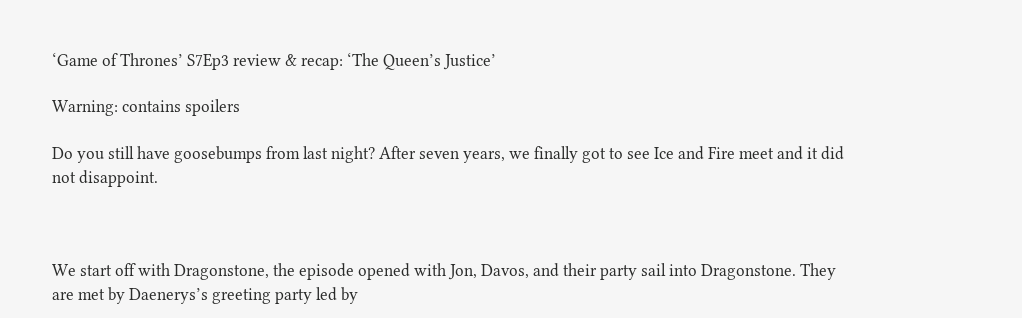‘Game of Thrones’ S7Ep3 review & recap: ‘The Queen’s Justice’

Warning: contains spoilers

Do you still have goosebumps from last night? After seven years, we finally got to see Ice and Fire meet and it did not disappoint.



We start off with Dragonstone, the episode opened with Jon, Davos, and their party sail into Dragonstone. They are met by Daenerys’s greeting party led by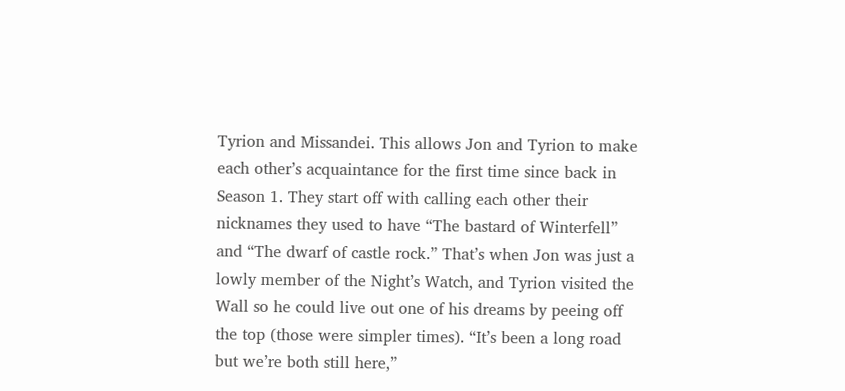Tyrion and Missandei. This allows Jon and Tyrion to make each other’s acquaintance for the first time since back in Season 1. They start off with calling each other their nicknames they used to have “The bastard of Winterfell” and “The dwarf of castle rock.” That’s when Jon was just a lowly member of the Night’s Watch, and Tyrion visited the Wall so he could live out one of his dreams by peeing off the top (those were simpler times). “It’s been a long road but we’re both still here,”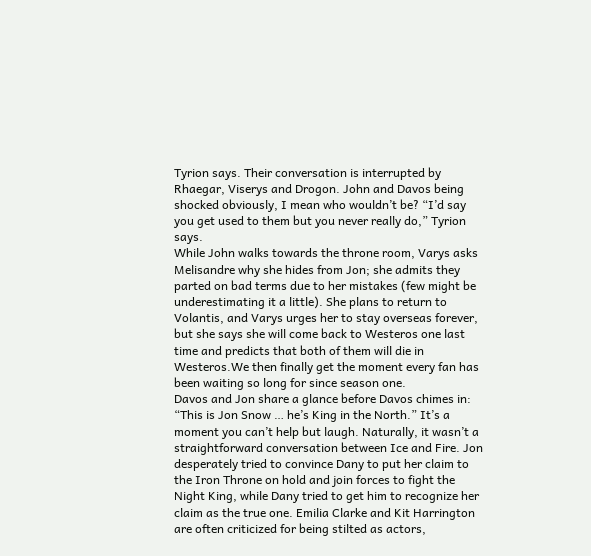Tyrion says. Their conversation is interrupted by Rhaegar, Viserys and Drogon. John and Davos being shocked obviously, I mean who wouldn’t be? “I’d say you get used to them but you never really do,” Tyrion says.
While John walks towards the throne room, Varys asks Melisandre why she hides from Jon; she admits they parted on bad terms due to her mistakes (few might be underestimating it a little). She plans to return to Volantis, and Varys urges her to stay overseas forever, but she says she will come back to Westeros one last time and predicts that both of them will die in Westeros.We then finally get the moment every fan has been waiting so long for since season one.
Davos and Jon share a glance before Davos chimes in: “This is Jon Snow … he’s King in the North.” It’s a moment you can’t help but laugh. Naturally, it wasn’t a straightforward conversation between Ice and Fire. Jon desperately tried to convince Dany to put her claim to the Iron Throne on hold and join forces to fight the Night King, while Dany tried to get him to recognize her claim as the true one. Emilia Clarke and Kit Harrington are often criticized for being stilted as actors,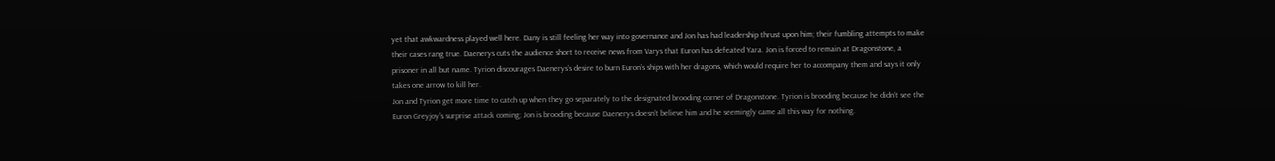yet that awkwardness played well here. Dany is still feeling her way into governance and Jon has had leadership thrust upon him; their fumbling attempts to make their cases rang true. Daenerys cuts the audience short to receive news from Varys that Euron has defeated Yara. Jon is forced to remain at Dragonstone, a prisoner in all but name. Tyrion discourages Daenerys’s desire to burn Euron’s ships with her dragons, which would require her to accompany them and says it only takes one arrow to kill her.
Jon and Tyrion get more time to catch up when they go separately to the designated brooding corner of Dragonstone. Tyrion is brooding because he didn’t see the Euron Greyjoy’s surprise attack coming; Jon is brooding because Daenerys doesn’t believe him and he seemingly came all this way for nothing.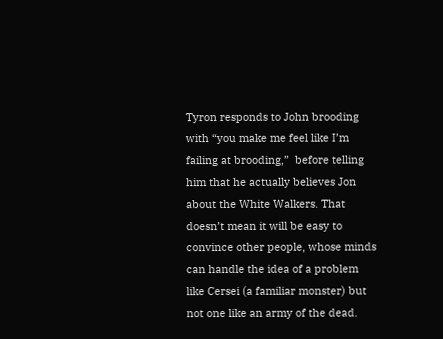Tyron responds to John brooding with “you make me feel like I’m failing at brooding,”  before telling him that he actually believes Jon about the White Walkers. That doesn’t mean it will be easy to convince other people, whose minds can handle the idea of a problem like Cersei (a familiar monster) but not one like an army of the dead.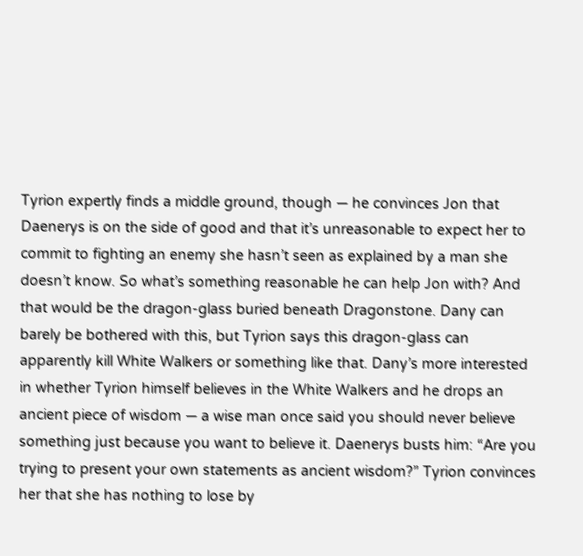Tyrion expertly finds a middle ground, though — he convinces Jon that Daenerys is on the side of good and that it’s unreasonable to expect her to commit to fighting an enemy she hasn’t seen as explained by a man she doesn’t know. So what’s something reasonable he can help Jon with? And that would be the dragon-glass buried beneath Dragonstone. Dany can barely be bothered with this, but Tyrion says this dragon-glass can apparently kill White Walkers or something like that. Dany’s more interested in whether Tyrion himself believes in the White Walkers and he drops an ancient piece of wisdom — a wise man once said you should never believe something just because you want to believe it. Daenerys busts him: “Are you trying to present your own statements as ancient wisdom?” Tyrion convinces her that she has nothing to lose by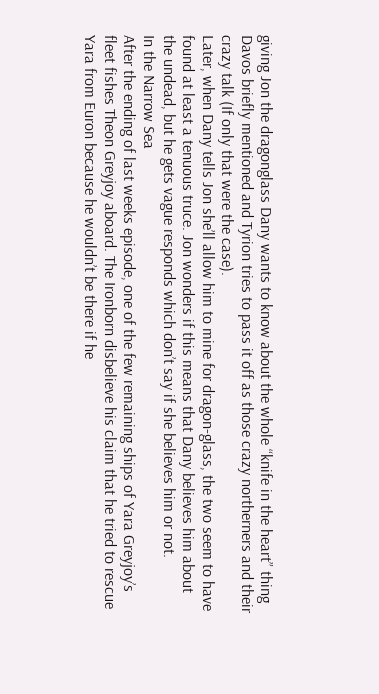giving Jon the dragonglass Dany wants to know about the whole “knife in the heart” thing Davos briefly mentioned and Tyrion tries to pass it off as those crazy northerners and their crazy talk (If only that were the case).
Later, when Dany tells Jon she’ll allow him to mine for dragon-glass, the two seem to have found at least a tenuous truce. Jon wonders if this means that Dany believes him about the undead, but he gets vague responds which don’t say if she believes him or not.
In the Narrow Sea
After the ending of last weeks episode, one of the few remaining ships of Yara Greyjoy’s fleet fishes Theon Greyjoy aboard. The Ironborn disbelieve his claim that he tried to rescue Yara from Euron because he wouldn’t be there if he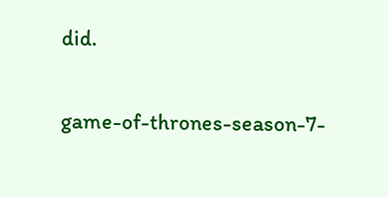did.

game-of-thrones-season-7-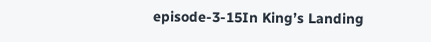episode-3-15In King’s Landing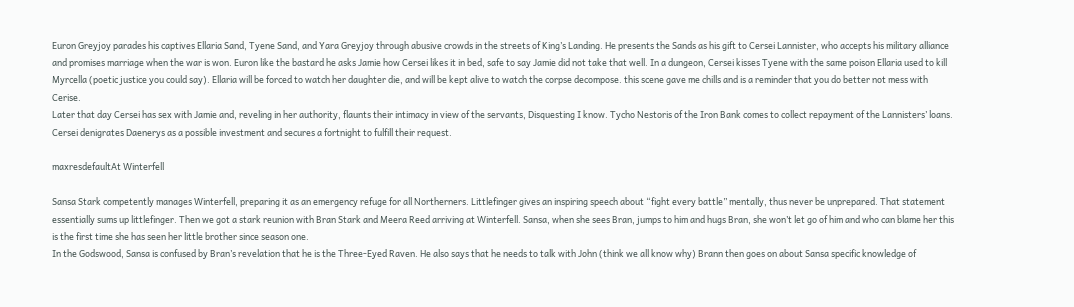Euron Greyjoy parades his captives Ellaria Sand, Tyene Sand, and Yara Greyjoy through abusive crowds in the streets of King’s Landing. He presents the Sands as his gift to Cersei Lannister, who accepts his military alliance and promises marriage when the war is won. Euron like the bastard he asks Jamie how Cersei likes it in bed, safe to say Jamie did not take that well. In a dungeon, Cersei kisses Tyene with the same poison Ellaria used to kill Myrcella (poetic justice you could say). Ellaria will be forced to watch her daughter die, and will be kept alive to watch the corpse decompose. this scene gave me chills and is a reminder that you do better not mess with Cerise.
Later that day Cersei has sex with Jamie and, reveling in her authority, flaunts their intimacy in view of the servants, Disquesting I know. Tycho Nestoris of the Iron Bank comes to collect repayment of the Lannisters’ loans. Cersei denigrates Daenerys as a possible investment and secures a fortnight to fulfill their request.

maxresdefaultAt Winterfell

Sansa Stark competently manages Winterfell, preparing it as an emergency refuge for all Northerners. Littlefinger gives an inspiring speech about “fight every battle” mentally, thus never be unprepared. That statement essentially sums up littlefinger. Then we got a stark reunion with Bran Stark and Meera Reed arriving at Winterfell. Sansa, when she sees Bran, jumps to him and hugs Bran, she won’t let go of him and who can blame her this is the first time she has seen her little brother since season one.
In the Godswood, Sansa is confused by Bran’s revelation that he is the Three-Eyed Raven. He also says that he needs to talk with John (think we all know why) Brann then goes on about Sansa specific knowledge of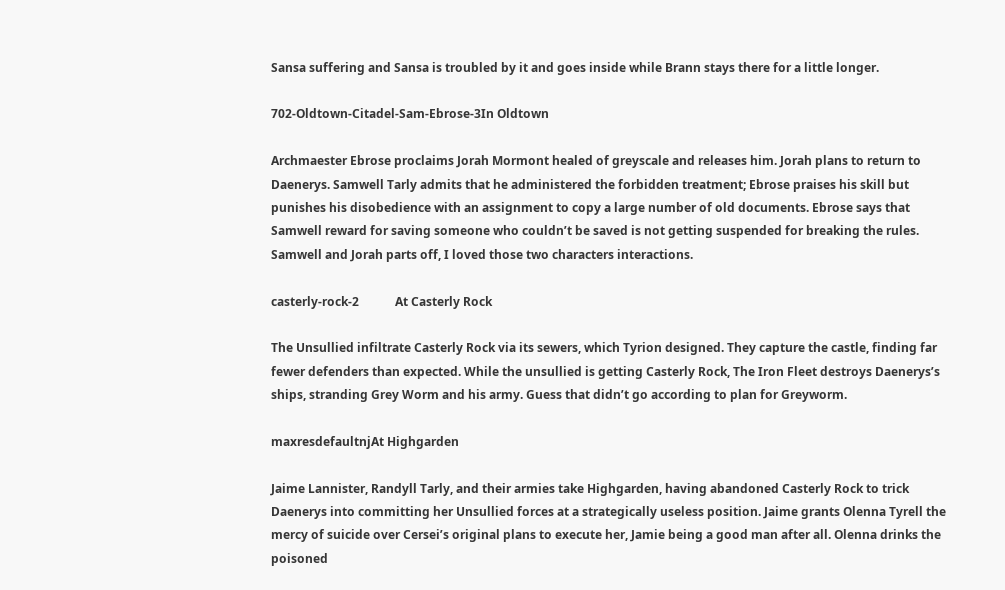Sansa suffering and Sansa is troubled by it and goes inside while Brann stays there for a little longer.

702-Oldtown-Citadel-Sam-Ebrose-3In Oldtown

Archmaester Ebrose proclaims Jorah Mormont healed of greyscale and releases him. Jorah plans to return to Daenerys. Samwell Tarly admits that he administered the forbidden treatment; Ebrose praises his skill but punishes his disobedience with an assignment to copy a large number of old documents. Ebrose says that Samwell reward for saving someone who couldn’t be saved is not getting suspended for breaking the rules. Samwell and Jorah parts off, I loved those two characters interactions.

casterly-rock-2            At Casterly Rock

The Unsullied infiltrate Casterly Rock via its sewers, which Tyrion designed. They capture the castle, finding far fewer defenders than expected. While the unsullied is getting Casterly Rock, The Iron Fleet destroys Daenerys’s ships, stranding Grey Worm and his army. Guess that didn’t go according to plan for Greyworm.

maxresdefaultnjAt Highgarden

Jaime Lannister, Randyll Tarly, and their armies take Highgarden, having abandoned Casterly Rock to trick Daenerys into committing her Unsullied forces at a strategically useless position. Jaime grants Olenna Tyrell the mercy of suicide over Cersei’s original plans to execute her, Jamie being a good man after all. Olenna drinks the poisoned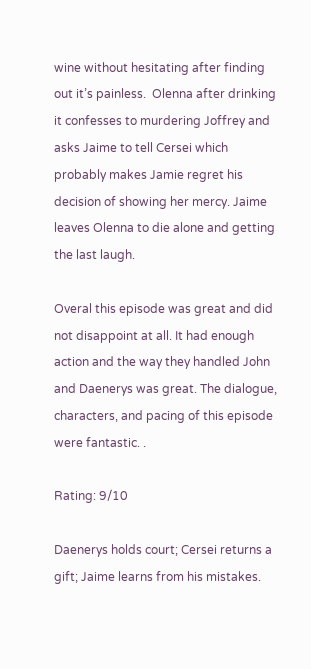wine without hesitating after finding out it’s painless.  Olenna after drinking it confesses to murdering Joffrey and asks Jaime to tell Cersei which probably makes Jamie regret his decision of showing her mercy. Jaime leaves Olenna to die alone and getting the last laugh.

Overal this episode was great and did not disappoint at all. It had enough action and the way they handled John and Daenerys was great. The dialogue, characters, and pacing of this episode were fantastic. .

Rating: 9/10

Daenerys holds court; Cersei returns a gift; Jaime learns from his mistakes.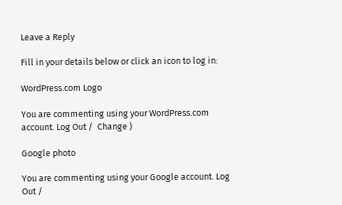Leave a Reply

Fill in your details below or click an icon to log in:

WordPress.com Logo

You are commenting using your WordPress.com account. Log Out /  Change )

Google photo

You are commenting using your Google account. Log Out /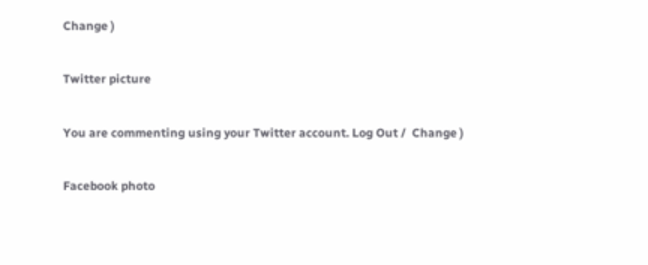Change )

Twitter picture

You are commenting using your Twitter account. Log Out /  Change )

Facebook photo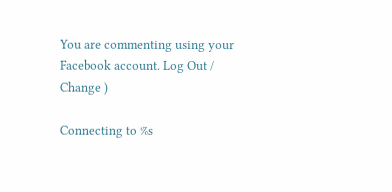You are commenting using your Facebook account. Log Out /  Change )

Connecting to %s